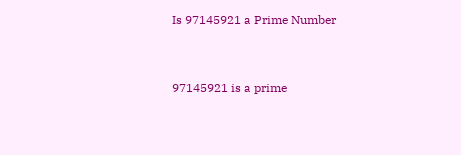Is 97145921 a Prime Number


97145921 is a prime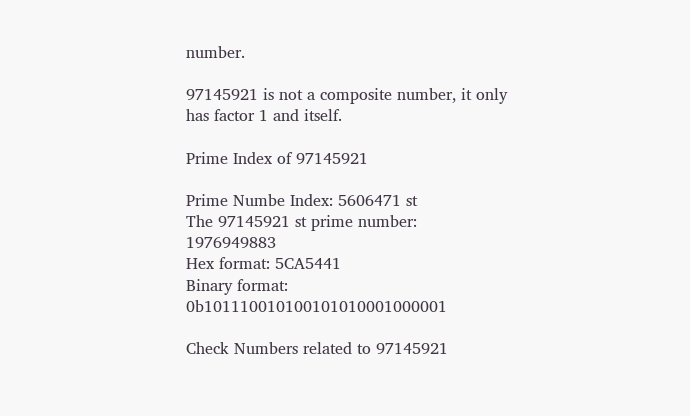number.

97145921 is not a composite number, it only has factor 1 and itself.

Prime Index of 97145921

Prime Numbe Index: 5606471 st
The 97145921 st prime number: 1976949883
Hex format: 5CA5441
Binary format: 0b101110010100101010001000001

Check Numbers related to 97145921